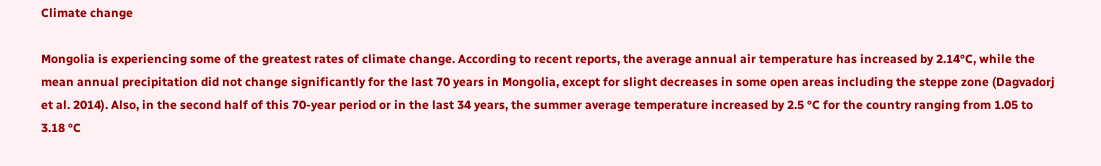Climate change

Mongolia is experiencing some of the greatest rates of climate change. According to recent reports, the average annual air temperature has increased by 2.14°C, while the mean annual precipitation did not change significantly for the last 70 years in Mongolia, except for slight decreases in some open areas including the steppe zone (Dagvadorj et al. 2014). Also, in the second half of this 70-year period or in the last 34 years, the summer average temperature increased by 2.5 °C for the country ranging from 1.05 to 3.18 °C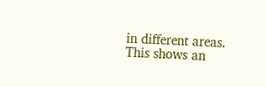in different areas. This shows an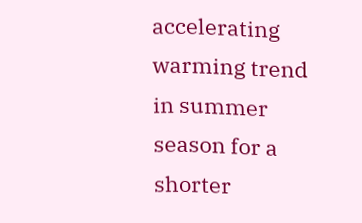accelerating warming trend in summer season for a shorter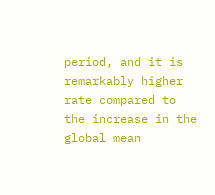period, and it is remarkably higher rate compared to the increase in the global mean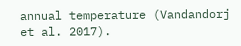annual temperature (Vandandorj et al. 2017).